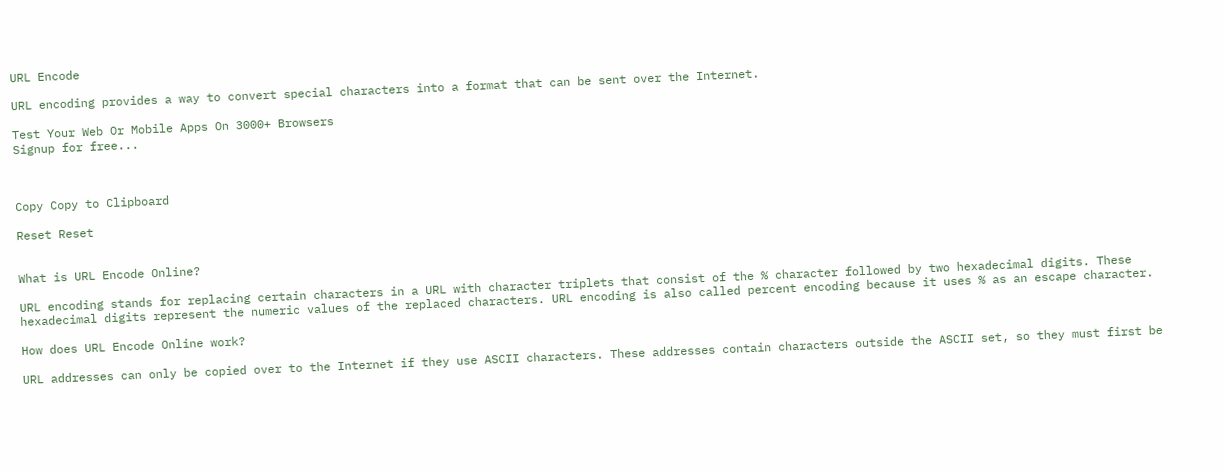URL Encode

URL encoding provides a way to convert special characters into a format that can be sent over the Internet.

Test Your Web Or Mobile Apps On 3000+ Browsers
Signup for free...



Copy Copy to Clipboard

Reset Reset


What is URL Encode Online?

URL encoding stands for replacing certain characters in a URL with character triplets that consist of the % character followed by two hexadecimal digits. These hexadecimal digits represent the numeric values of the replaced characters. URL encoding is also called percent encoding because it uses % as an escape character.

How does URL Encode Online work?

URL addresses can only be copied over to the Internet if they use ASCII characters. These addresses contain characters outside the ASCII set, so they must first be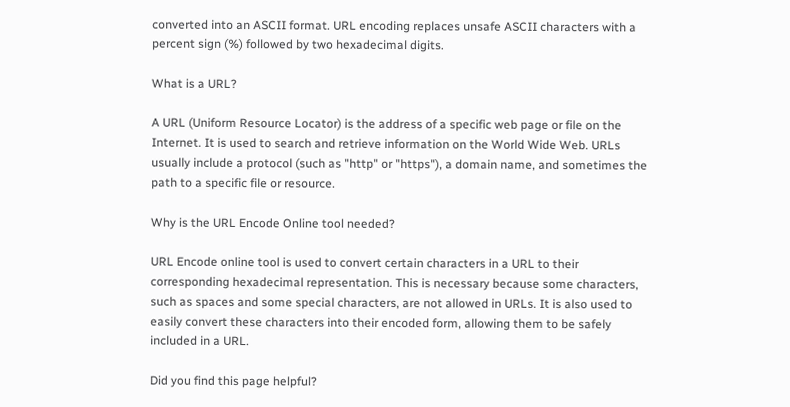converted into an ASCII format. URL encoding replaces unsafe ASCII characters with a percent sign (%) followed by two hexadecimal digits.

What is a URL?

A URL (Uniform Resource Locator) is the address of a specific web page or file on the Internet. It is used to search and retrieve information on the World Wide Web. URLs usually include a protocol (such as "http" or "https"), a domain name, and sometimes the path to a specific file or resource.

Why is the URL Encode Online tool needed?

URL Encode online tool is used to convert certain characters in a URL to their corresponding hexadecimal representation. This is necessary because some characters, such as spaces and some special characters, are not allowed in URLs. It is also used to easily convert these characters into their encoded form, allowing them to be safely included in a URL.

Did you find this page helpful?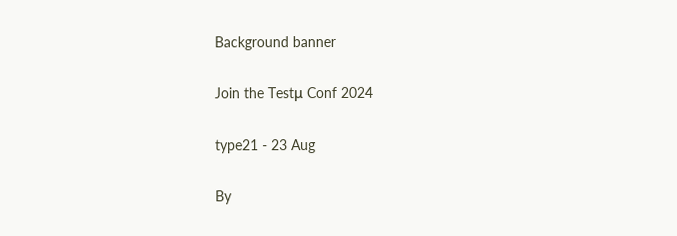Background banner

Join the Testμ Conf 2024

type21 - 23 Aug

By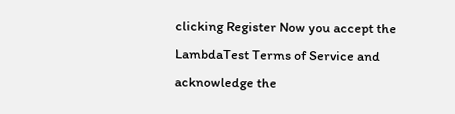clicking Register Now you accept the LambdaTest Terms of Service and acknowledge the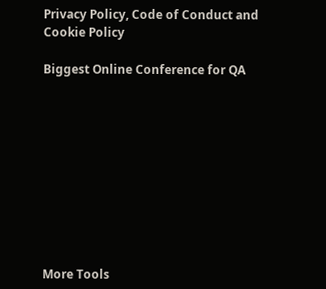Privacy Policy, Code of Conduct and Cookie Policy

Biggest Online Conference for QA










More Tools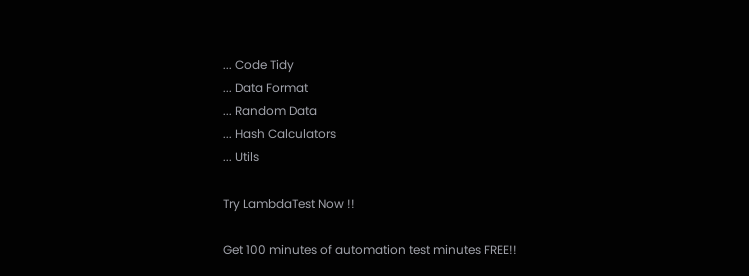... Code Tidy
... Data Format
... Random Data
... Hash Calculators
... Utils

Try LambdaTest Now !!

Get 100 minutes of automation test minutes FREE!!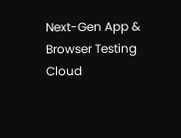Next-Gen App & Browser Testing Cloud